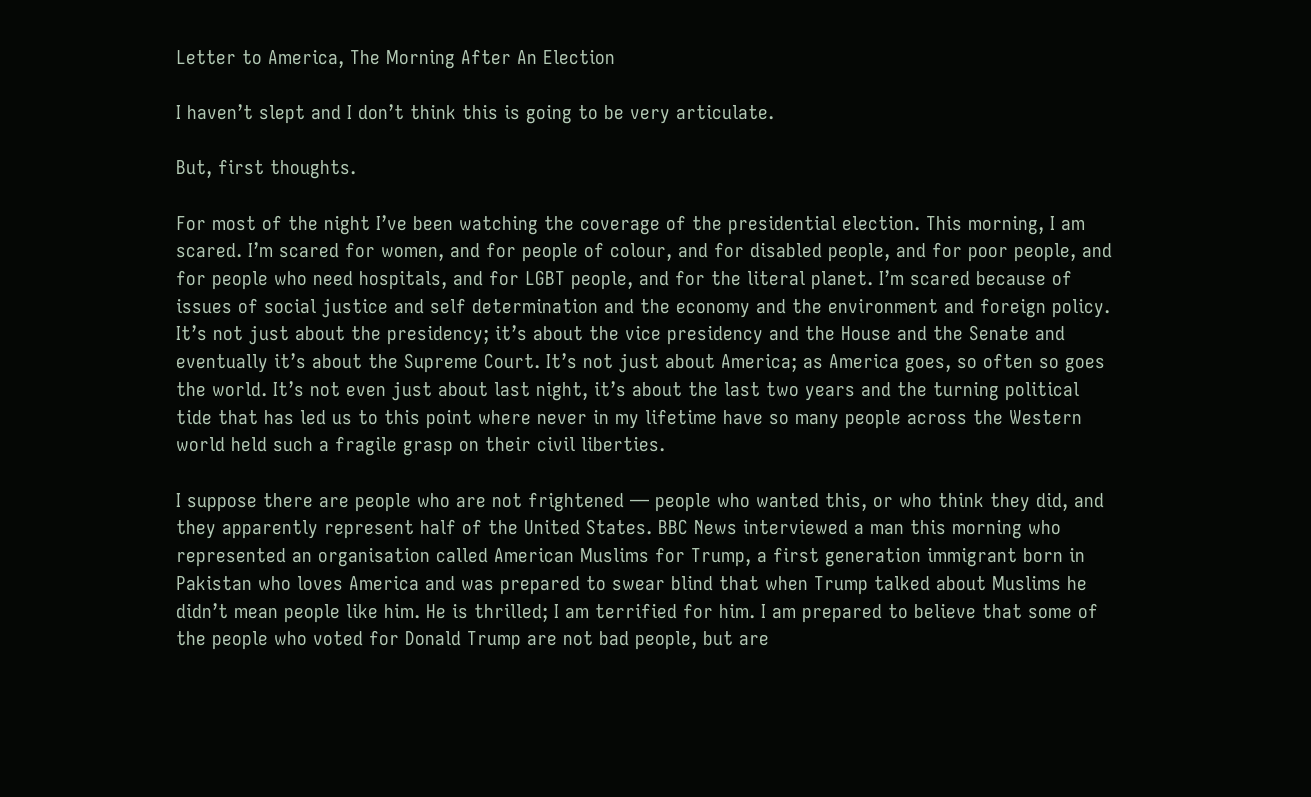Letter to America, The Morning After An Election

I haven’t slept and I don’t think this is going to be very articulate.

But, first thoughts.

For most of the night I’ve been watching the coverage of the presidential election. This morning, I am scared. I’m scared for women, and for people of colour, and for disabled people, and for poor people, and for people who need hospitals, and for LGBT people, and for the literal planet. I’m scared because of issues of social justice and self determination and the economy and the environment and foreign policy. It’s not just about the presidency; it’s about the vice presidency and the House and the Senate and eventually it’s about the Supreme Court. It’s not just about America; as America goes, so often so goes the world. It’s not even just about last night, it’s about the last two years and the turning political tide that has led us to this point where never in my lifetime have so many people across the Western world held such a fragile grasp on their civil liberties.

I suppose there are people who are not frightened — people who wanted this, or who think they did, and they apparently represent half of the United States. BBC News interviewed a man this morning who represented an organisation called American Muslims for Trump, a first generation immigrant born in Pakistan who loves America and was prepared to swear blind that when Trump talked about Muslims he didn’t mean people like him. He is thrilled; I am terrified for him. I am prepared to believe that some of the people who voted for Donald Trump are not bad people, but are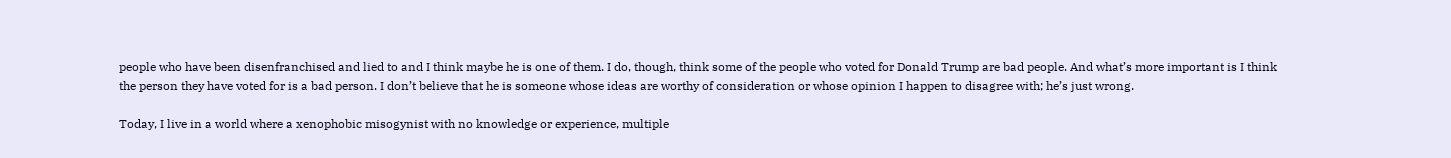people who have been disenfranchised and lied to and I think maybe he is one of them. I do, though, think some of the people who voted for Donald Trump are bad people. And what’s more important is I think the person they have voted for is a bad person. I don’t believe that he is someone whose ideas are worthy of consideration or whose opinion I happen to disagree with; he’s just wrong.

Today, I live in a world where a xenophobic misogynist with no knowledge or experience, multiple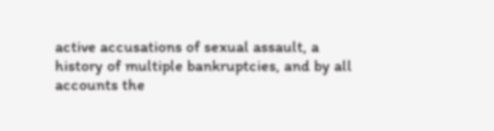active accusations of sexual assault, a history of multiple bankruptcies, and by all accounts the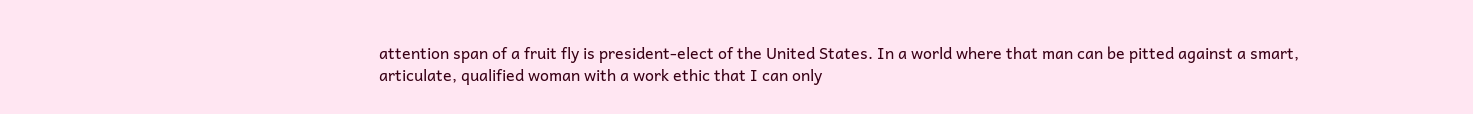attention span of a fruit fly is president-elect of the United States. In a world where that man can be pitted against a smart, articulate, qualified woman with a work ethic that I can only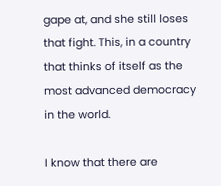gape at, and she still loses that fight. This, in a country that thinks of itself as the most advanced democracy in the world.

I know that there are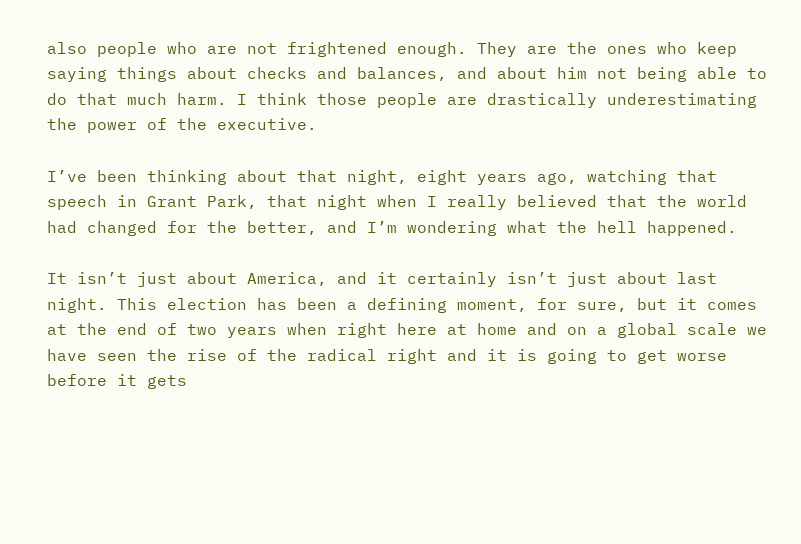also people who are not frightened enough. They are the ones who keep saying things about checks and balances, and about him not being able to do that much harm. I think those people are drastically underestimating the power of the executive.

I’ve been thinking about that night, eight years ago, watching that speech in Grant Park, that night when I really believed that the world had changed for the better, and I’m wondering what the hell happened.

It isn’t just about America, and it certainly isn’t just about last night. This election has been a defining moment, for sure, but it comes at the end of two years when right here at home and on a global scale we have seen the rise of the radical right and it is going to get worse before it gets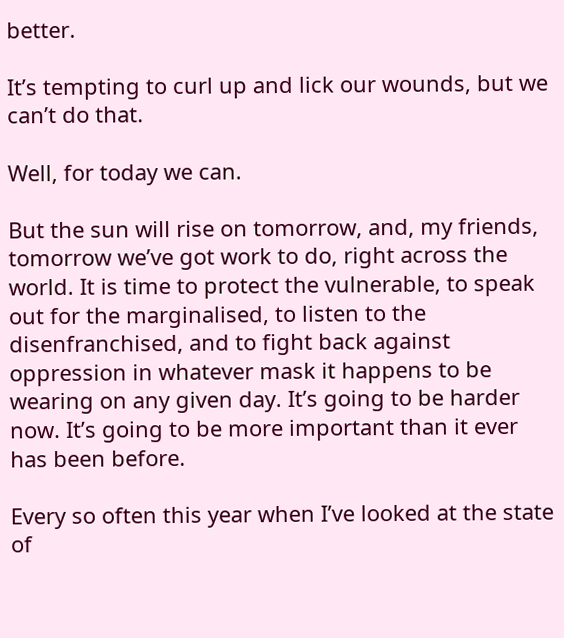better.

It’s tempting to curl up and lick our wounds, but we can’t do that.

Well, for today we can.

But the sun will rise on tomorrow, and, my friends, tomorrow we’ve got work to do, right across the world. It is time to protect the vulnerable, to speak out for the marginalised, to listen to the disenfranchised, and to fight back against oppression in whatever mask it happens to be wearing on any given day. It’s going to be harder now. It’s going to be more important than it ever has been before.

Every so often this year when I’ve looked at the state of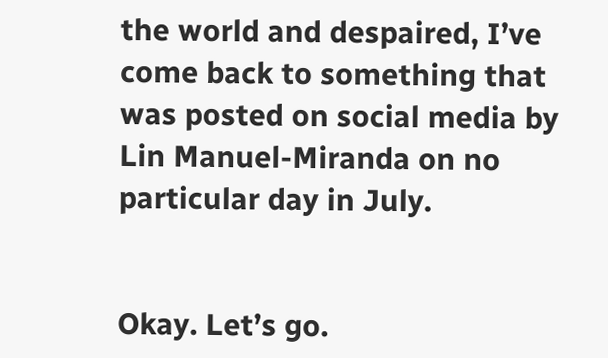the world and despaired, I’ve come back to something that was posted on social media by Lin Manuel-Miranda on no particular day in July.


Okay. Let’s go.